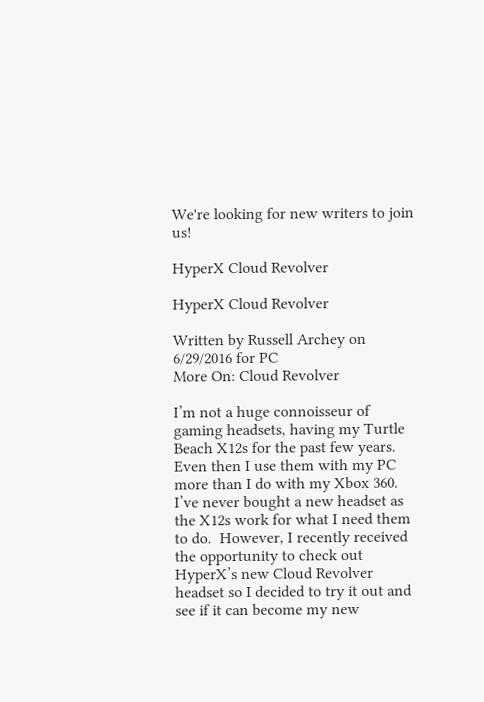We're looking for new writers to join us!

HyperX Cloud Revolver

HyperX Cloud Revolver

Written by Russell Archey on 6/29/2016 for PC
More On: Cloud Revolver

I’m not a huge connoisseur of gaming headsets, having my Turtle Beach X12s for the past few years.  Even then I use them with my PC more than I do with my Xbox 360.  I’ve never bought a new headset as the X12s work for what I need them to do.  However, I recently received the opportunity to check out HyperX’s new Cloud Revolver headset so I decided to try it out and see if it can become my new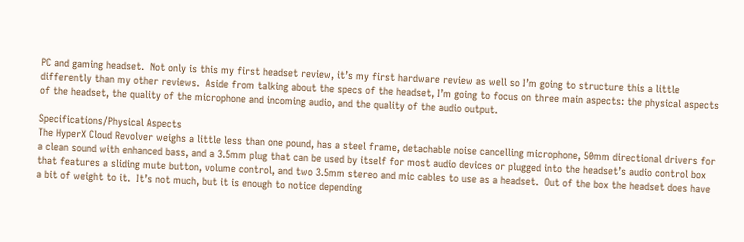PC and gaming headset.  Not only is this my first headset review, it’s my first hardware review as well so I’m going to structure this a little differently than my other reviews.  Aside from talking about the specs of the headset, I’m going to focus on three main aspects: the physical aspects of the headset, the quality of the microphone and incoming audio, and the quality of the audio output.

Specifications/Physical Aspects
The HyperX Cloud Revolver weighs a little less than one pound, has a steel frame, detachable noise cancelling microphone, 50mm directional drivers for a clean sound with enhanced bass, and a 3.5mm plug that can be used by itself for most audio devices or plugged into the headset’s audio control box that features a sliding mute button, volume control, and two 3.5mm stereo and mic cables to use as a headset.  Out of the box the headset does have a bit of weight to it.  It’s not much, but it is enough to notice depending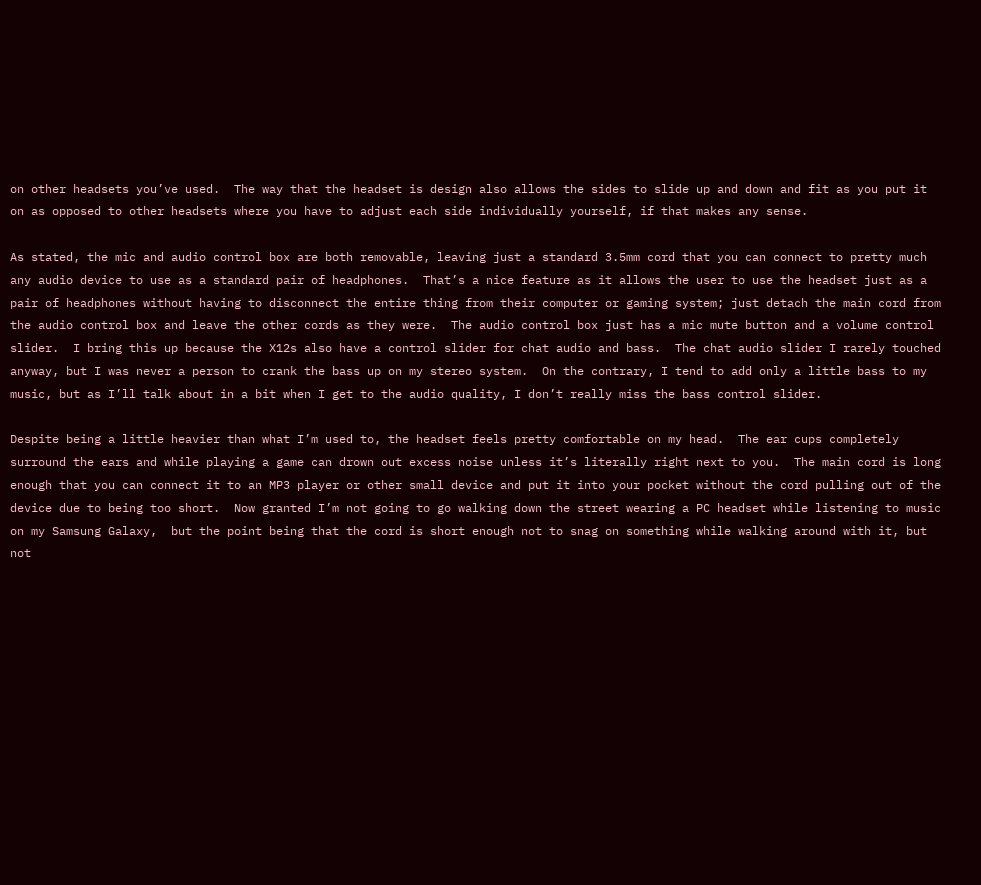on other headsets you’ve used.  The way that the headset is design also allows the sides to slide up and down and fit as you put it on as opposed to other headsets where you have to adjust each side individually yourself, if that makes any sense.

As stated, the mic and audio control box are both removable, leaving just a standard 3.5mm cord that you can connect to pretty much any audio device to use as a standard pair of headphones.  That’s a nice feature as it allows the user to use the headset just as a pair of headphones without having to disconnect the entire thing from their computer or gaming system; just detach the main cord from the audio control box and leave the other cords as they were.  The audio control box just has a mic mute button and a volume control slider.  I bring this up because the X12s also have a control slider for chat audio and bass.  The chat audio slider I rarely touched anyway, but I was never a person to crank the bass up on my stereo system.  On the contrary, I tend to add only a little bass to my music, but as I’ll talk about in a bit when I get to the audio quality, I don’t really miss the bass control slider.

Despite being a little heavier than what I’m used to, the headset feels pretty comfortable on my head.  The ear cups completely surround the ears and while playing a game can drown out excess noise unless it’s literally right next to you.  The main cord is long enough that you can connect it to an MP3 player or other small device and put it into your pocket without the cord pulling out of the device due to being too short.  Now granted I’m not going to go walking down the street wearing a PC headset while listening to music on my Samsung Galaxy,  but the point being that the cord is short enough not to snag on something while walking around with it, but not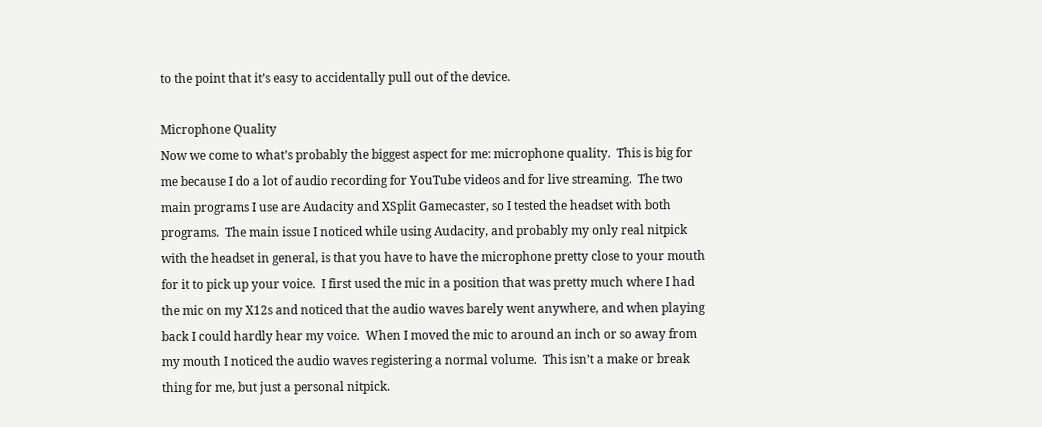to the point that it’s easy to accidentally pull out of the device.

Microphone Quality
Now we come to what’s probably the biggest aspect for me: microphone quality.  This is big for me because I do a lot of audio recording for YouTube videos and for live streaming.  The two main programs I use are Audacity and XSplit Gamecaster, so I tested the headset with both programs.  The main issue I noticed while using Audacity, and probably my only real nitpick with the headset in general, is that you have to have the microphone pretty close to your mouth for it to pick up your voice.  I first used the mic in a position that was pretty much where I had the mic on my X12s and noticed that the audio waves barely went anywhere, and when playing back I could hardly hear my voice.  When I moved the mic to around an inch or so away from my mouth I noticed the audio waves registering a normal volume.  This isn’t a make or break thing for me, but just a personal nitpick.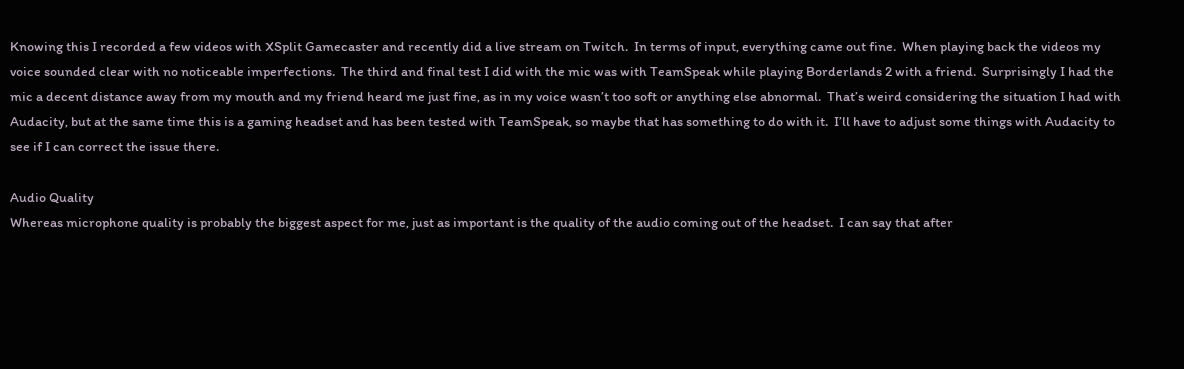Knowing this I recorded a few videos with XSplit Gamecaster and recently did a live stream on Twitch.  In terms of input, everything came out fine.  When playing back the videos my voice sounded clear with no noticeable imperfections.  The third and final test I did with the mic was with TeamSpeak while playing Borderlands 2 with a friend.  Surprisingly I had the mic a decent distance away from my mouth and my friend heard me just fine, as in my voice wasn’t too soft or anything else abnormal.  That’s weird considering the situation I had with Audacity, but at the same time this is a gaming headset and has been tested with TeamSpeak, so maybe that has something to do with it.  I’ll have to adjust some things with Audacity to see if I can correct the issue there.

Audio Quality
Whereas microphone quality is probably the biggest aspect for me, just as important is the quality of the audio coming out of the headset.  I can say that after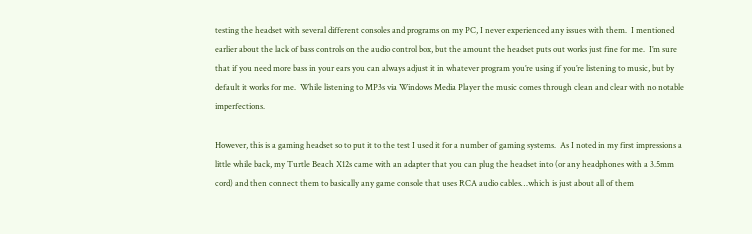testing the headset with several different consoles and programs on my PC, I never experienced any issues with them.  I mentioned earlier about the lack of bass controls on the audio control box, but the amount the headset puts out works just fine for me.  I’m sure that if you need more bass in your ears you can always adjust it in whatever program you’re using if you’re listening to music, but by default it works for me.  While listening to MP3s via Windows Media Player the music comes through clean and clear with no notable imperfections.

However, this is a gaming headset so to put it to the test I used it for a number of gaming systems.  As I noted in my first impressions a little while back, my Turtle Beach X12s came with an adapter that you can plug the headset into (or any headphones with a 3.5mm cord) and then connect them to basically any game console that uses RCA audio cables…which is just about all of them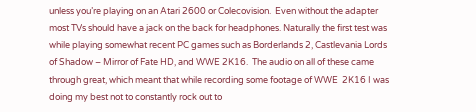unless you’re playing on an Atari 2600 or Colecovision.  Even without the adapter most TVs should have a jack on the back for headphones. Naturally the first test was while playing somewhat recent PC games such as Borderlands 2, Castlevania Lords of Shadow – Mirror of Fate HD, and WWE 2K16.  The audio on all of these came through great, which meant that while recording some footage of WWE  2K16 I was doing my best not to constantly rock out to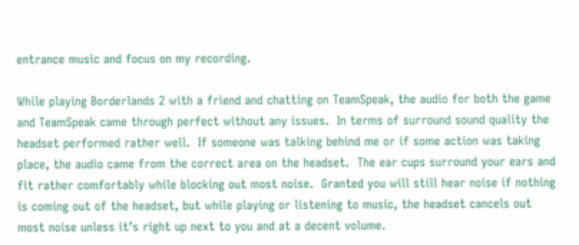entrance music and focus on my recording.

While playing Borderlands 2 with a friend and chatting on TeamSpeak, the audio for both the game and TeamSpeak came through perfect without any issues.  In terms of surround sound quality the headset performed rather well.  If someone was talking behind me or if some action was taking place, the audio came from the correct area on the headset.  The ear cups surround your ears and fit rather comfortably while blocking out most noise.  Granted you will still hear noise if nothing is coming out of the headset, but while playing or listening to music, the headset cancels out most noise unless it’s right up next to you and at a decent volume.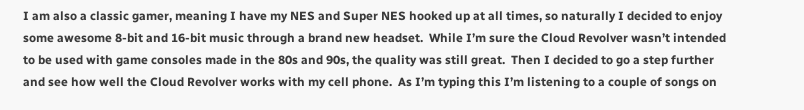I am also a classic gamer, meaning I have my NES and Super NES hooked up at all times, so naturally I decided to enjoy some awesome 8-bit and 16-bit music through a brand new headset.  While I’m sure the Cloud Revolver wasn’t intended to be used with game consoles made in the 80s and 90s, the quality was still great.  Then I decided to go a step further and see how well the Cloud Revolver works with my cell phone.  As I’m typing this I’m listening to a couple of songs on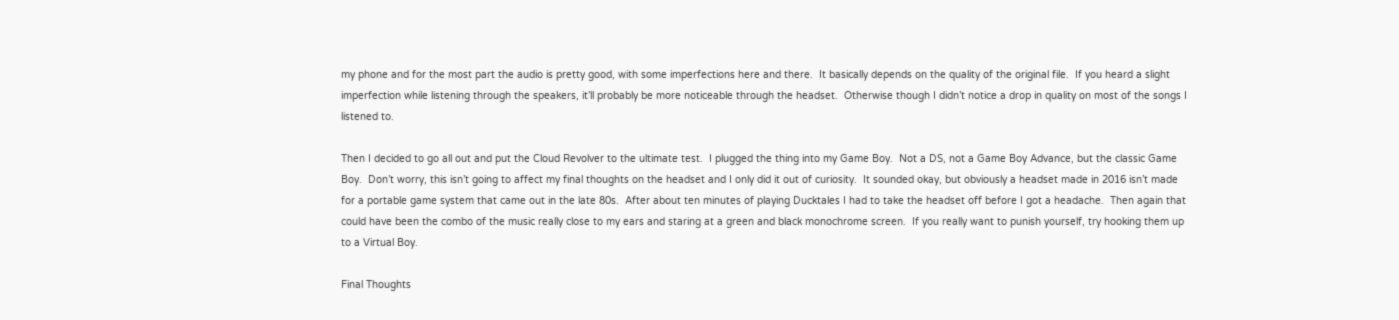my phone and for the most part the audio is pretty good, with some imperfections here and there.  It basically depends on the quality of the original file.  If you heard a slight imperfection while listening through the speakers, it’ll probably be more noticeable through the headset.  Otherwise though I didn’t notice a drop in quality on most of the songs I listened to.

Then I decided to go all out and put the Cloud Revolver to the ultimate test.  I plugged the thing into my Game Boy.  Not a DS, not a Game Boy Advance, but the classic Game Boy.  Don’t worry, this isn’t going to affect my final thoughts on the headset and I only did it out of curiosity.  It sounded okay, but obviously a headset made in 2016 isn’t made for a portable game system that came out in the late 80s.  After about ten minutes of playing Ducktales I had to take the headset off before I got a headache.  Then again that could have been the combo of the music really close to my ears and staring at a green and black monochrome screen.  If you really want to punish yourself, try hooking them up to a Virtual Boy.

Final Thoughts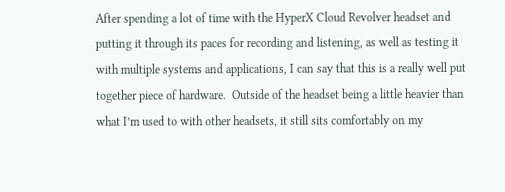After spending a lot of time with the HyperX Cloud Revolver headset and putting it through its paces for recording and listening, as well as testing it with multiple systems and applications, I can say that this is a really well put together piece of hardware.  Outside of the headset being a little heavier than what I’m used to with other headsets, it still sits comfortably on my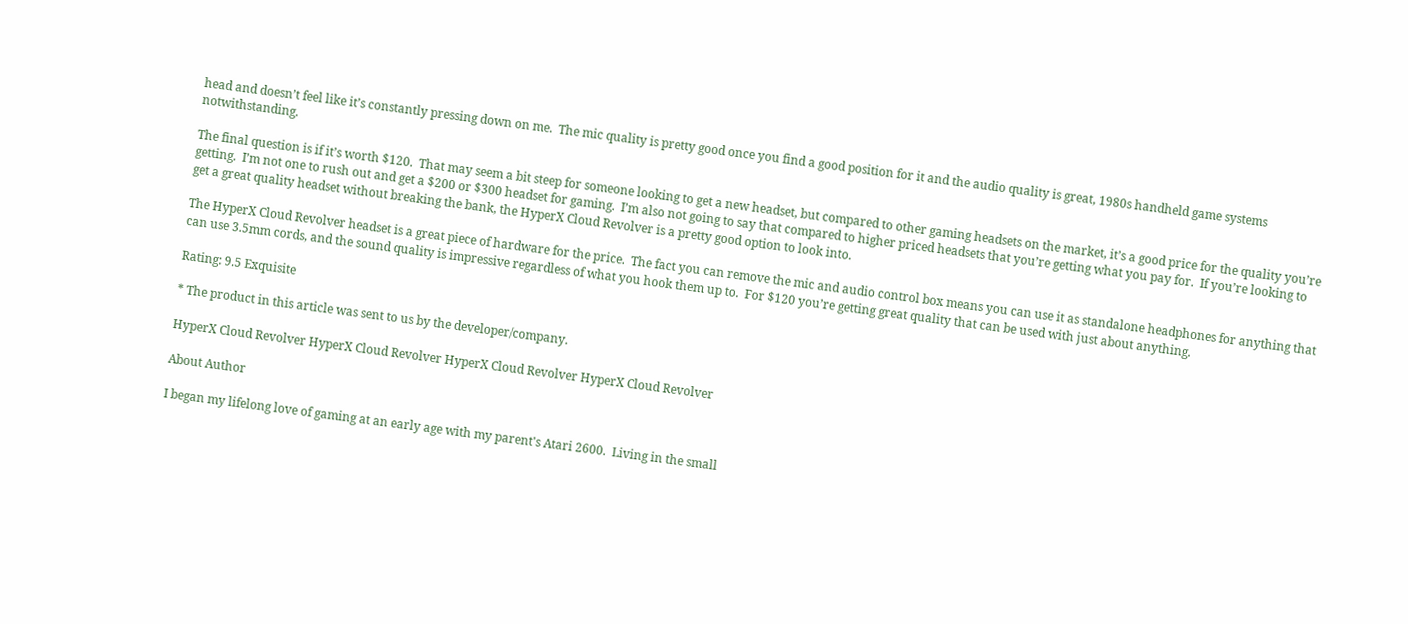head and doesn’t feel like it’s constantly pressing down on me.  The mic quality is pretty good once you find a good position for it and the audio quality is great, 1980s handheld game systems notwithstanding.

The final question is if it’s worth $120.  That may seem a bit steep for someone looking to get a new headset, but compared to other gaming headsets on the market, it’s a good price for the quality you’re getting.  I’m not one to rush out and get a $200 or $300 headset for gaming.  I’m also not going to say that compared to higher priced headsets that you’re getting what you pay for.  If you’re looking to get a great quality headset without breaking the bank, the HyperX Cloud Revolver is a pretty good option to look into.

The HyperX Cloud Revolver headset is a great piece of hardware for the price.  The fact you can remove the mic and audio control box means you can use it as standalone headphones for anything that can use 3.5mm cords, and the sound quality is impressive regardless of what you hook them up to.  For $120 you’re getting great quality that can be used with just about anything.

Rating: 9.5 Exquisite

* The product in this article was sent to us by the developer/company.

HyperX Cloud Revolver HyperX Cloud Revolver HyperX Cloud Revolver HyperX Cloud Revolver

About Author

I began my lifelong love of gaming at an early age with my parent's Atari 2600.  Living in the small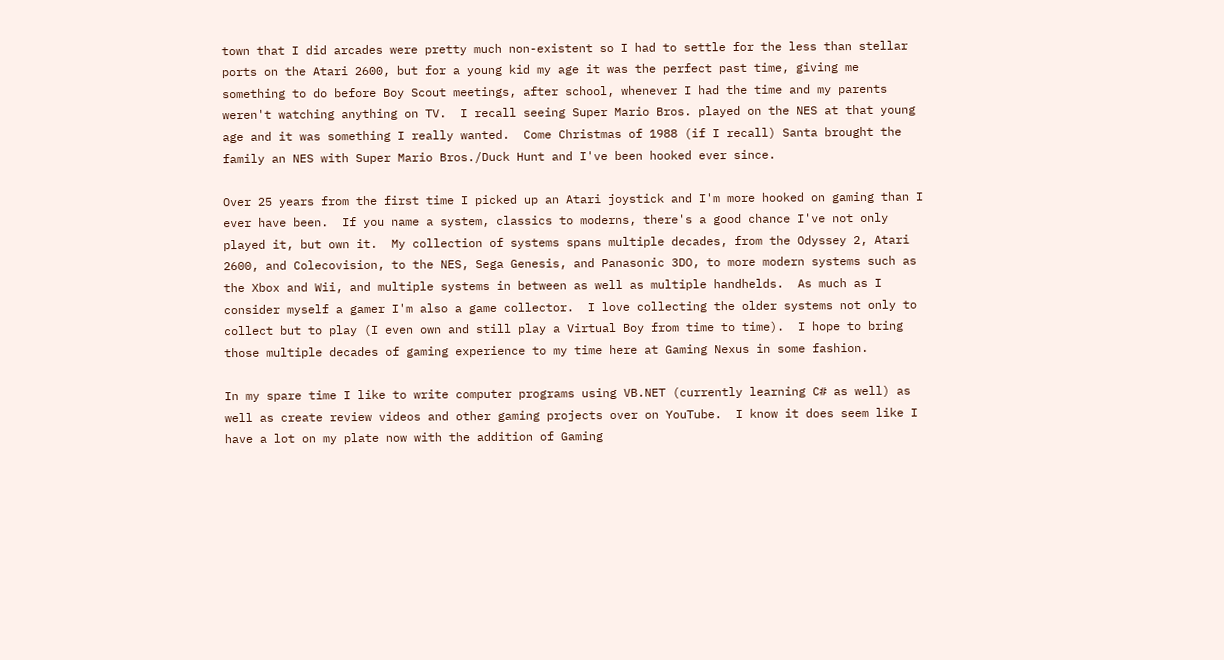town that I did arcades were pretty much non-existent so I had to settle for the less than stellar ports on the Atari 2600, but for a young kid my age it was the perfect past time, giving me something to do before Boy Scout meetings, after school, whenever I had the time and my parents weren't watching anything on TV.  I recall seeing Super Mario Bros. played on the NES at that young age and it was something I really wanted.  Come Christmas of 1988 (if I recall) Santa brought the family an NES with Super Mario Bros./Duck Hunt and I've been hooked ever since.

Over 25 years from the first time I picked up an Atari joystick and I'm more hooked on gaming than I ever have been.  If you name a system, classics to moderns, there's a good chance I've not only played it, but own it.  My collection of systems spans multiple decades, from the Odyssey 2, Atari 2600, and Colecovision, to the NES, Sega Genesis, and Panasonic 3DO, to more modern systems such as the Xbox and Wii, and multiple systems in between as well as multiple handhelds.  As much as I consider myself a gamer I'm also a game collector.  I love collecting the older systems not only to collect but to play (I even own and still play a Virtual Boy from time to time).  I hope to bring those multiple decades of gaming experience to my time here at Gaming Nexus in some fashion.

In my spare time I like to write computer programs using VB.NET (currently learning C# as well) as well as create review videos and other gaming projects over on YouTube.  I know it does seem like I have a lot on my plate now with the addition of Gaming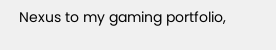Nexus to my gaming portfolio,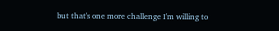but that's one more challenge I'm willing to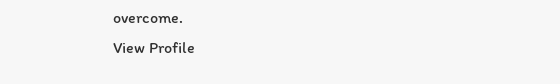overcome.
View Profile